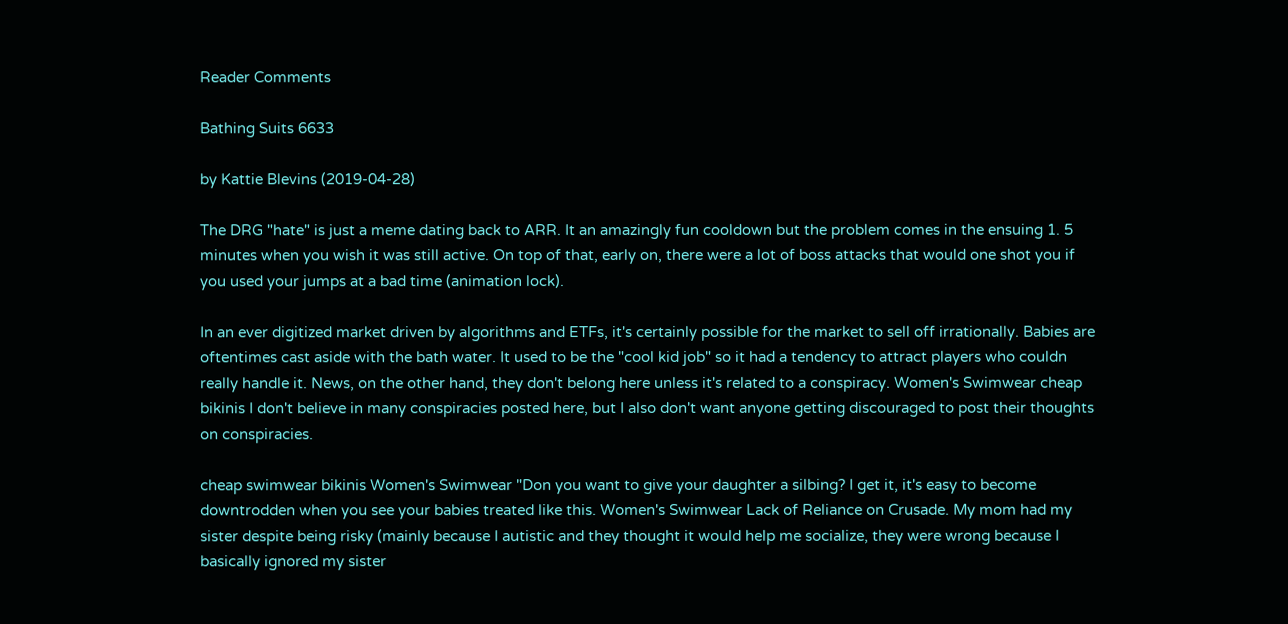Reader Comments

Bathing Suits 6633

by Kattie Blevins (2019-04-28)

The DRG "hate" is just a meme dating back to ARR. It an amazingly fun cooldown but the problem comes in the ensuing 1. 5 minutes when you wish it was still active. On top of that, early on, there were a lot of boss attacks that would one shot you if you used your jumps at a bad time (animation lock).

In an ever digitized market driven by algorithms and ETFs, it's certainly possible for the market to sell off irrationally. Babies are oftentimes cast aside with the bath water. It used to be the "cool kid job" so it had a tendency to attract players who couldn really handle it. News, on the other hand, they don't belong here unless it's related to a conspiracy. Women's Swimwear cheap bikinis I don't believe in many conspiracies posted here, but I also don't want anyone getting discouraged to post their thoughts on conspiracies.

cheap swimwear bikinis Women's Swimwear "Don you want to give your daughter a silbing? I get it, it's easy to become downtrodden when you see your babies treated like this. Women's Swimwear Lack of Reliance on Crusade. My mom had my sister despite being risky (mainly because I autistic and they thought it would help me socialize, they were wrong because I basically ignored my sister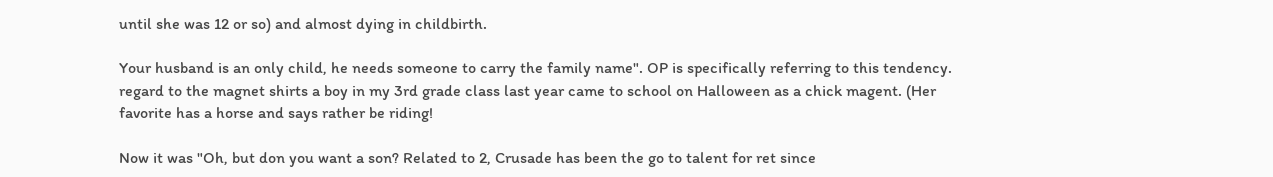until she was 12 or so) and almost dying in childbirth.

Your husband is an only child, he needs someone to carry the family name". OP is specifically referring to this tendency. regard to the magnet shirts a boy in my 3rd grade class last year came to school on Halloween as a chick magent. (Her favorite has a horse and says rather be riding!

Now it was "Oh, but don you want a son? Related to 2, Crusade has been the go to talent for ret since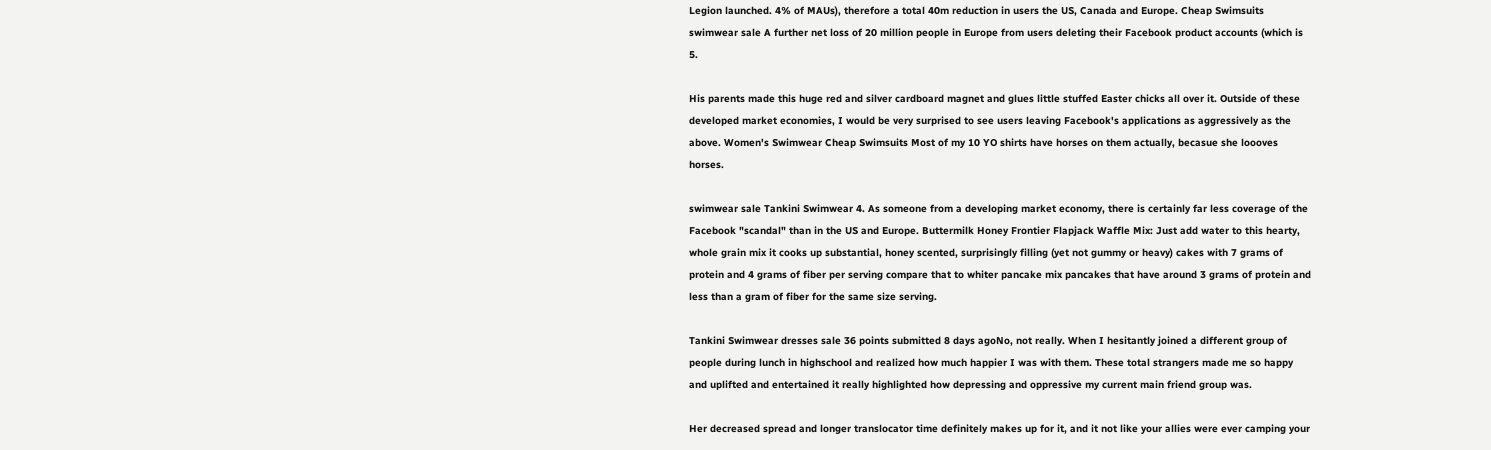Legion launched. 4% of MAUs), therefore a total 40m reduction in users the US, Canada and Europe. Cheap Swimsuits swimwear sale A further net loss of 20 million people in Europe from users deleting their Facebook product accounts (which is 5.

His parents made this huge red and silver cardboard magnet and glues little stuffed Easter chicks all over it. Outside of these developed market economies, I would be very surprised to see users leaving Facebook's applications as aggressively as the above. Women's Swimwear Cheap Swimsuits Most of my 10 YO shirts have horses on them actually, becasue she loooves horses.

swimwear sale Tankini Swimwear 4. As someone from a developing market economy, there is certainly far less coverage of the Facebook "scandal" than in the US and Europe. Buttermilk Honey Frontier Flapjack Waffle Mix: Just add water to this hearty, whole grain mix it cooks up substantial, honey scented, surprisingly filling (yet not gummy or heavy) cakes with 7 grams of protein and 4 grams of fiber per serving compare that to whiter pancake mix pancakes that have around 3 grams of protein and less than a gram of fiber for the same size serving.

Tankini Swimwear dresses sale 36 points submitted 8 days agoNo, not really. When I hesitantly joined a different group of people during lunch in highschool and realized how much happier I was with them. These total strangers made me so happy and uplifted and entertained it really highlighted how depressing and oppressive my current main friend group was.

Her decreased spread and longer translocator time definitely makes up for it, and it not like your allies were ever camping your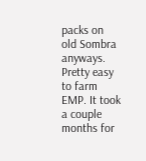packs on old Sombra anyways. Pretty easy to farm EMP. It took a couple months for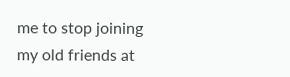me to stop joining my old friends at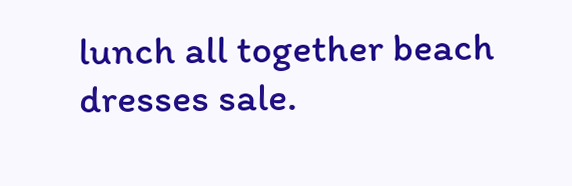lunch all together beach dresses sale.